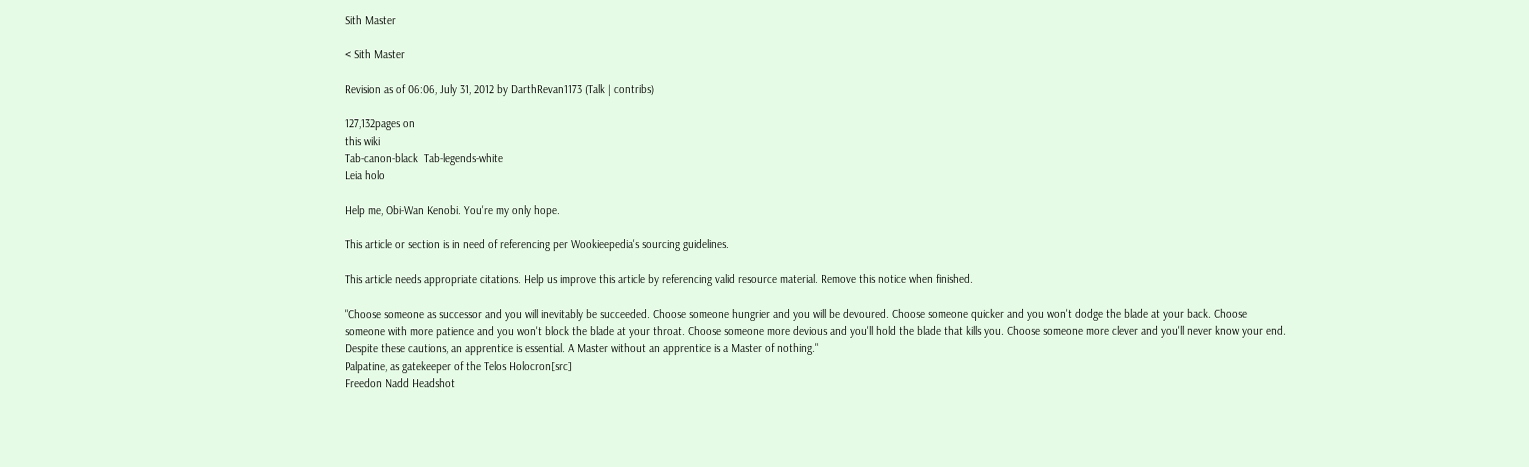Sith Master

< Sith Master

Revision as of 06:06, July 31, 2012 by DarthRevan1173 (Talk | contribs)

127,132pages on
this wiki
Tab-canon-black  Tab-legends-white
Leia holo

Help me, Obi-Wan Kenobi. You're my only hope.

This article or section is in need of referencing per Wookieepedia's sourcing guidelines.

This article needs appropriate citations. Help us improve this article by referencing valid resource material. Remove this notice when finished.

"Choose someone as successor and you will inevitably be succeeded. Choose someone hungrier and you will be devoured. Choose someone quicker and you won't dodge the blade at your back. Choose someone with more patience and you won't block the blade at your throat. Choose someone more devious and you'll hold the blade that kills you. Choose someone more clever and you'll never know your end. Despite these cautions, an apprentice is essential. A Master without an apprentice is a Master of nothing."
Palpatine, as gatekeeper of the Telos Holocron[src]
Freedon Nadd Headshot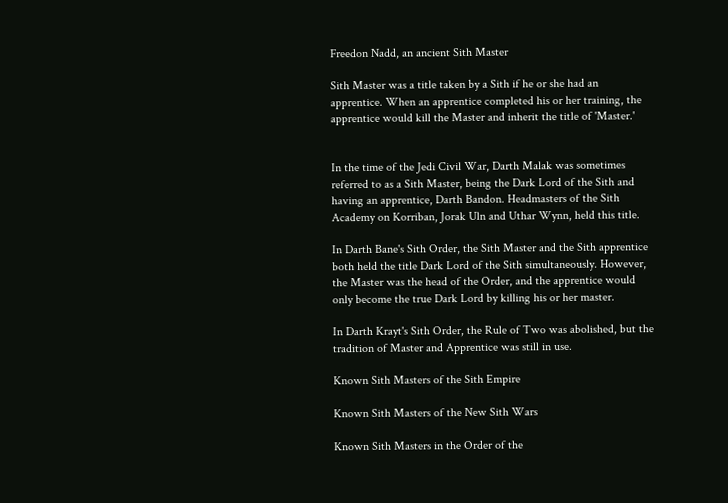Freedon Nadd, an ancient Sith Master

Sith Master was a title taken by a Sith if he or she had an apprentice. When an apprentice completed his or her training, the apprentice would kill the Master and inherit the title of 'Master.'


In the time of the Jedi Civil War, Darth Malak was sometimes referred to as a Sith Master, being the Dark Lord of the Sith and having an apprentice, Darth Bandon. Headmasters of the Sith Academy on Korriban, Jorak Uln and Uthar Wynn, held this title.

In Darth Bane's Sith Order, the Sith Master and the Sith apprentice both held the title Dark Lord of the Sith simultaneously. However, the Master was the head of the Order, and the apprentice would only become the true Dark Lord by killing his or her master.

In Darth Krayt's Sith Order, the Rule of Two was abolished, but the tradition of Master and Apprentice was still in use.

Known Sith Masters of the Sith Empire

Known Sith Masters of the New Sith Wars

Known Sith Masters in the Order of the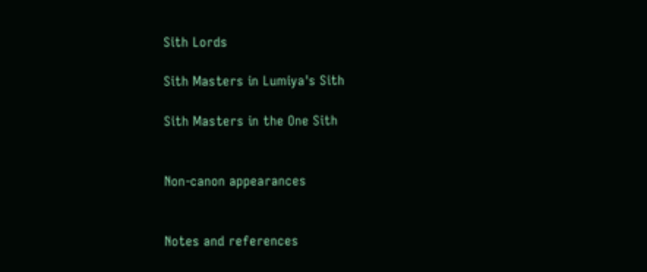Sith Lords

Sith Masters in Lumiya's Sith

Sith Masters in the One Sith


Non-canon appearances


Notes and references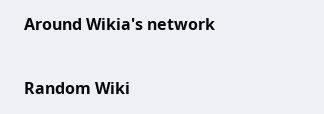Around Wikia's network

Random Wiki